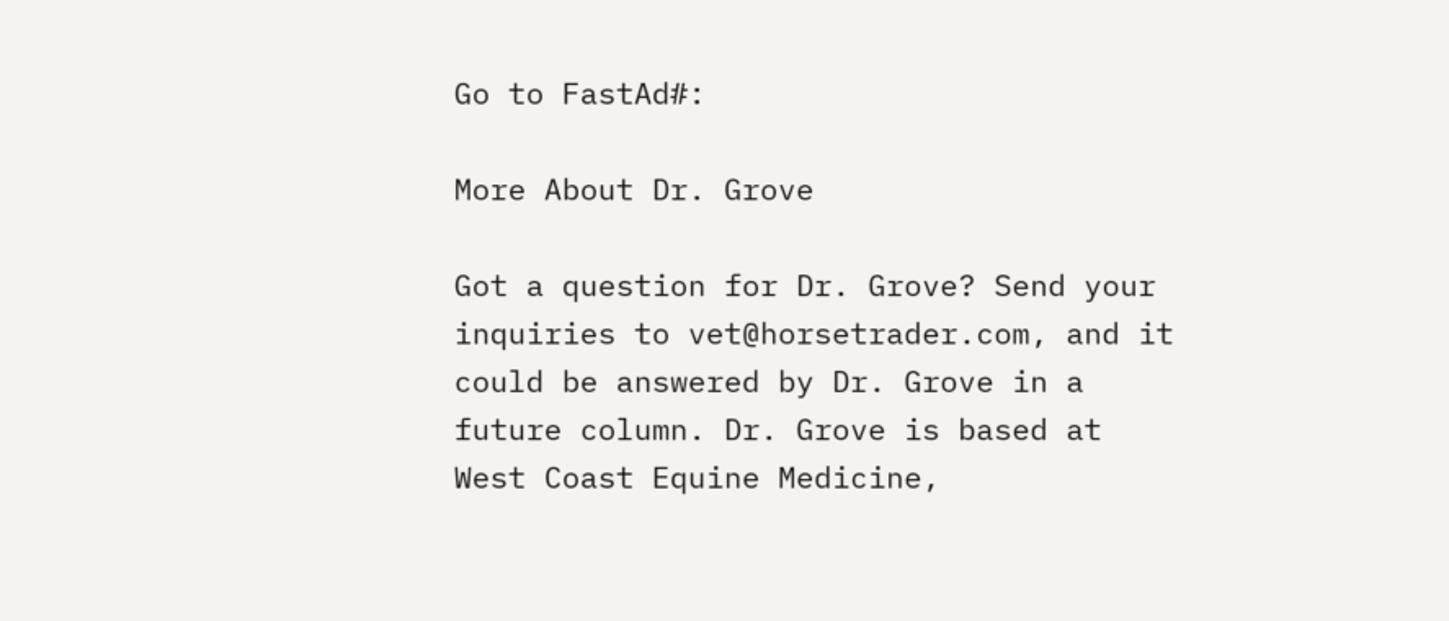Go to FastAd#:

More About Dr. Grove

Got a question for Dr. Grove? Send your inquiries to vet@horsetrader.com, and it could be answered by Dr. Grove in a future column. Dr. Grove is based at West Coast Equine Medicine,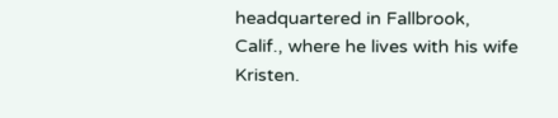headquartered in Fallbrook, Calif., where he lives with his wife Kristen.